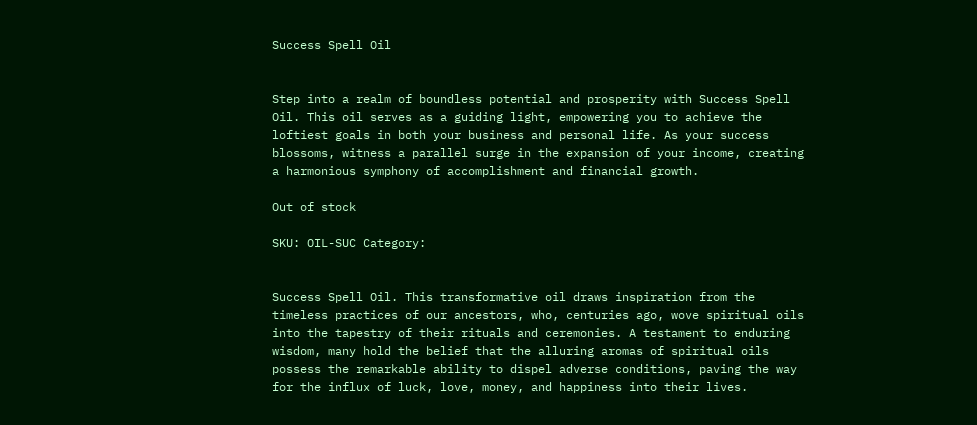Success Spell Oil


Step into a realm of boundless potential and prosperity with Success Spell Oil. This oil serves as a guiding light, empowering you to achieve the loftiest goals in both your business and personal life. As your success blossoms, witness a parallel surge in the expansion of your income, creating a harmonious symphony of accomplishment and financial growth.

Out of stock

SKU: OIL-SUC Category:


Success Spell Oil. This transformative oil draws inspiration from the timeless practices of our ancestors, who, centuries ago, wove spiritual oils into the tapestry of their rituals and ceremonies. A testament to enduring wisdom, many hold the belief that the alluring aromas of spiritual oils possess the remarkable ability to dispel adverse conditions, paving the way for the influx of luck, love, money, and happiness into their lives.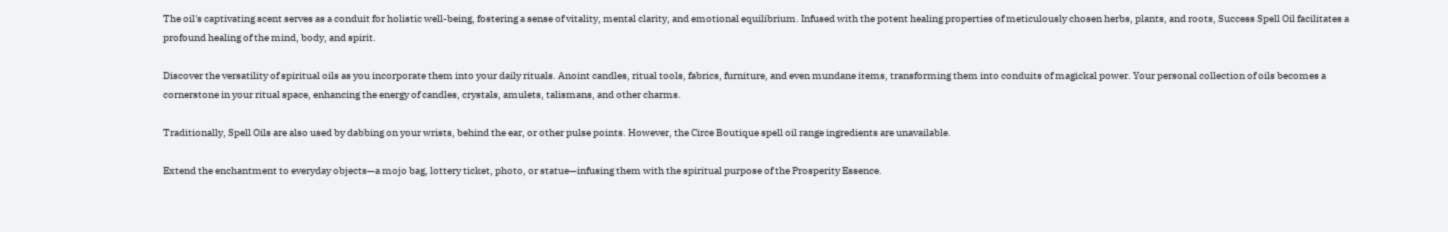The oil's captivating scent serves as a conduit for holistic well-being, fostering a sense of vitality, mental clarity, and emotional equilibrium. Infused with the potent healing properties of meticulously chosen herbs, plants, and roots, Success Spell Oil facilitates a profound healing of the mind, body, and spirit.

Discover the versatility of spiritual oils as you incorporate them into your daily rituals. Anoint candles, ritual tools, fabrics, furniture, and even mundane items, transforming them into conduits of magickal power. Your personal collection of oils becomes a cornerstone in your ritual space, enhancing the energy of candles, crystals, amulets, talismans, and other charms.

Traditionally, Spell Oils are also used by dabbing on your wrists, behind the ear, or other pulse points. However, the Circe Boutique spell oil range ingredients are unavailable.

Extend the enchantment to everyday objects—a mojo bag, lottery ticket, photo, or statue—infusing them with the spiritual purpose of the Prosperity Essence.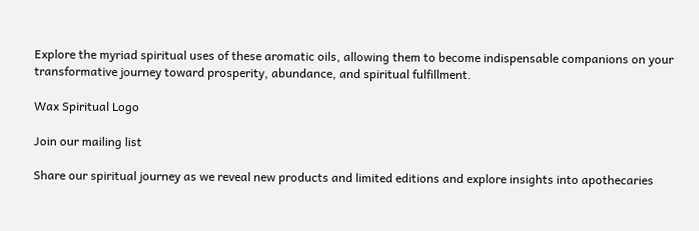Explore the myriad spiritual uses of these aromatic oils, allowing them to become indispensable companions on your transformative journey toward prosperity, abundance, and spiritual fulfillment.

Wax Spiritual Logo

Join our mailing list

Share our spiritual journey as we reveal new products and limited editions and explore insights into apothecaries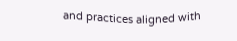and practices aligned with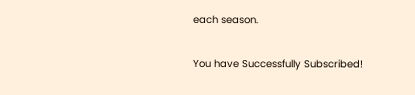each season.

You have Successfully Subscribed!